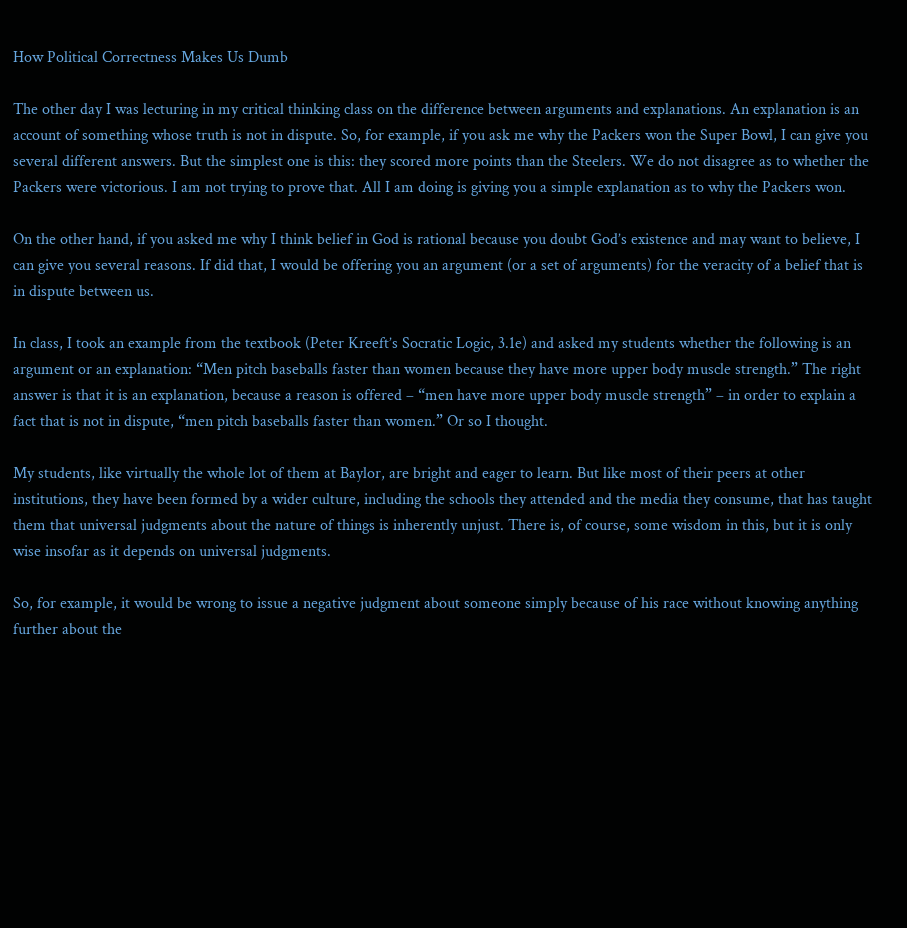How Political Correctness Makes Us Dumb

The other day I was lecturing in my critical thinking class on the difference between arguments and explanations. An explanation is an account of something whose truth is not in dispute. So, for example, if you ask me why the Packers won the Super Bowl, I can give you several different answers. But the simplest one is this: they scored more points than the Steelers. We do not disagree as to whether the Packers were victorious. I am not trying to prove that. All I am doing is giving you a simple explanation as to why the Packers won.

On the other hand, if you asked me why I think belief in God is rational because you doubt God’s existence and may want to believe, I can give you several reasons. If did that, I would be offering you an argument (or a set of arguments) for the veracity of a belief that is in dispute between us.

In class, I took an example from the textbook (Peter Kreeft’s Socratic Logic, 3.1e) and asked my students whether the following is an argument or an explanation: “Men pitch baseballs faster than women because they have more upper body muscle strength.” The right answer is that it is an explanation, because a reason is offered – “men have more upper body muscle strength” – in order to explain a fact that is not in dispute, “men pitch baseballs faster than women.” Or so I thought.

My students, like virtually the whole lot of them at Baylor, are bright and eager to learn. But like most of their peers at other institutions, they have been formed by a wider culture, including the schools they attended and the media they consume, that has taught them that universal judgments about the nature of things is inherently unjust. There is, of course, some wisdom in this, but it is only wise insofar as it depends on universal judgments.

So, for example, it would be wrong to issue a negative judgment about someone simply because of his race without knowing anything further about the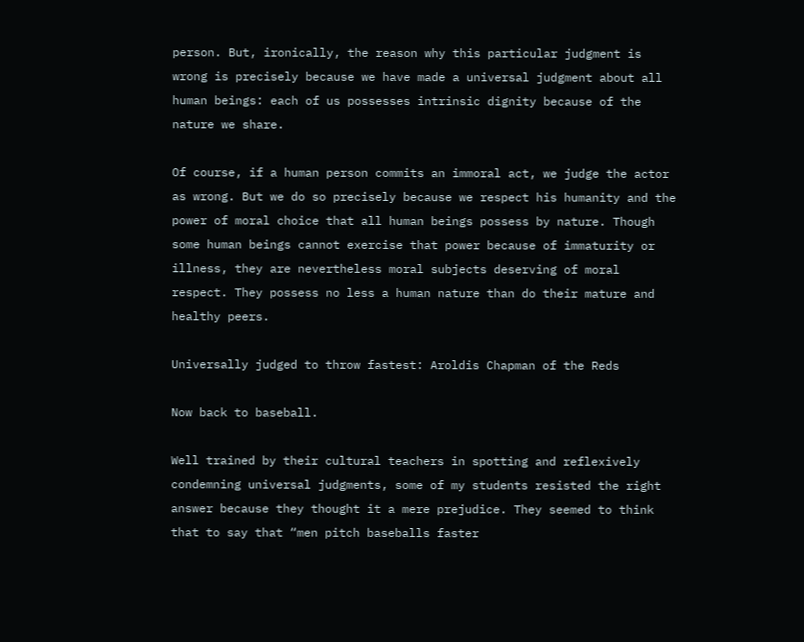person. But, ironically, the reason why this particular judgment is wrong is precisely because we have made a universal judgment about all human beings: each of us possesses intrinsic dignity because of the nature we share.

Of course, if a human person commits an immoral act, we judge the actor as wrong. But we do so precisely because we respect his humanity and the power of moral choice that all human beings possess by nature. Though some human beings cannot exercise that power because of immaturity or illness, they are nevertheless moral subjects deserving of moral respect. They possess no less a human nature than do their mature and healthy peers.

Universally judged to throw fastest: Aroldis Chapman of the Reds

Now back to baseball.

Well trained by their cultural teachers in spotting and reflexively condemning universal judgments, some of my students resisted the right answer because they thought it a mere prejudice. They seemed to think that to say that “men pitch baseballs faster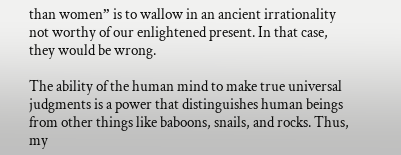than women” is to wallow in an ancient irrationality not worthy of our enlightened present. In that case, they would be wrong.

The ability of the human mind to make true universal judgments is a power that distinguishes human beings from other things like baboons, snails, and rocks. Thus, my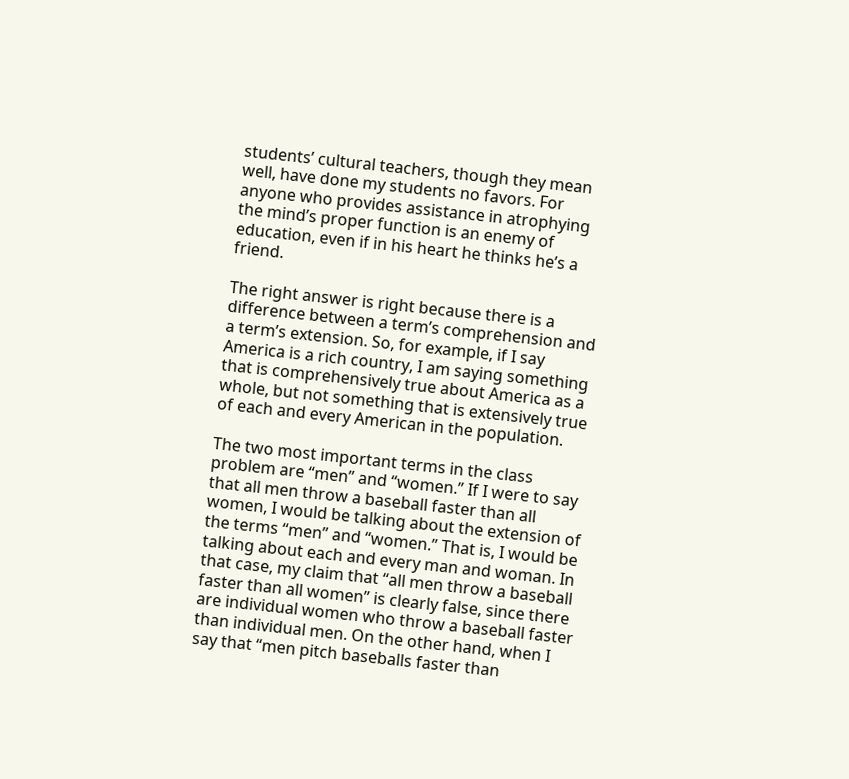students’ cultural teachers, though they mean well, have done my students no favors. For anyone who provides assistance in atrophying the mind’s proper function is an enemy of education, even if in his heart he thinks he’s a friend.

The right answer is right because there is a difference between a term’s comprehension and a term’s extension. So, for example, if I say America is a rich country, I am saying something that is comprehensively true about America as a whole, but not something that is extensively true of each and every American in the population.

The two most important terms in the class problem are “men” and “women.” If I were to say that all men throw a baseball faster than all women, I would be talking about the extension of the terms “men” and “women.” That is, I would be talking about each and every man and woman. In that case, my claim that “all men throw a baseball faster than all women” is clearly false, since there are individual women who throw a baseball faster than individual men. On the other hand, when I say that “men pitch baseballs faster than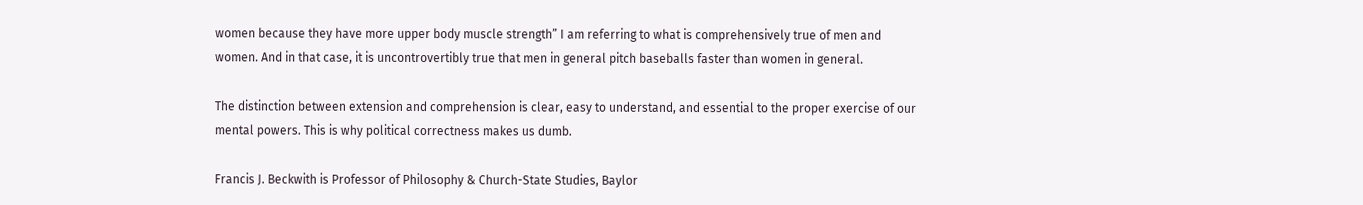women because they have more upper body muscle strength” I am referring to what is comprehensively true of men and women. And in that case, it is uncontrovertibly true that men in general pitch baseballs faster than women in general.

The distinction between extension and comprehension is clear, easy to understand, and essential to the proper exercise of our mental powers. This is why political correctness makes us dumb.

Francis J. Beckwith is Professor of Philosophy & Church-State Studies, Baylor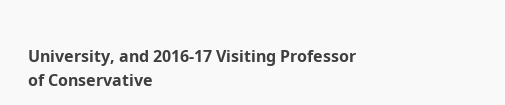University, and 2016-17 Visiting Professor of Conservative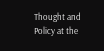Thought and Policy at the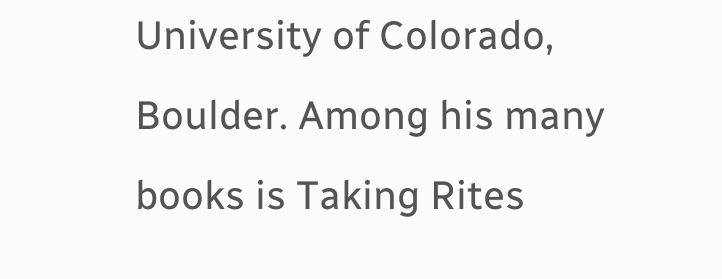University of Colorado, Boulder. Among his many books is Taking Rites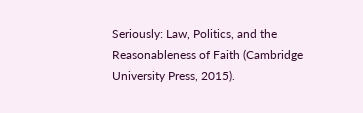Seriously: Law, Politics, and the Reasonableness of Faith (Cambridge University Press, 2015).